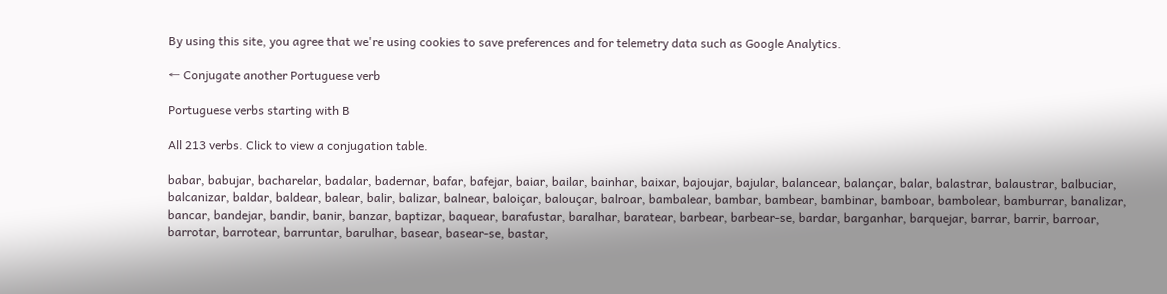By using this site, you agree that we're using cookies to save preferences and for telemetry data such as Google Analytics.

← Conjugate another Portuguese verb

Portuguese verbs starting with B

All 213 verbs. Click to view a conjugation table.

babar, babujar, bacharelar, badalar, badernar, bafar, bafejar, baiar, bailar, bainhar, baixar, bajoujar, bajular, balancear, balançar, balar, balastrar, balaustrar, balbuciar, balcanizar, baldar, baldear, balear, balir, balizar, balnear, baloiçar, balouçar, balroar, bambalear, bambar, bambear, bambinar, bamboar, bambolear, bamburrar, banalizar, bancar, bandejar, bandir, banir, banzar, baptizar, baquear, barafustar, baralhar, baratear, barbear, barbear-se, bardar, barganhar, barquejar, barrar, barrir, barroar, barrotar, barrotear, barruntar, barulhar, basear, basear-se, bastar,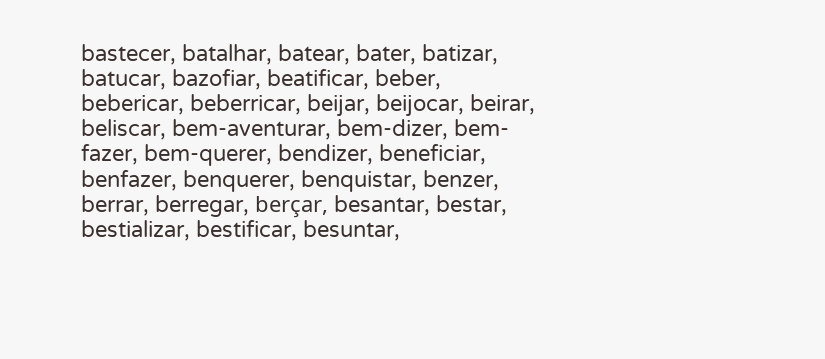bastecer, batalhar, batear, bater, batizar, batucar, bazofiar, beatificar, beber, bebericar, beberricar, beijar, beijocar, beirar, beliscar, bem-aventurar, bem-dizer, bem-fazer, bem-querer, bendizer, beneficiar, benfazer, benquerer, benquistar, benzer, berrar, berregar, berçar, besantar, bestar, bestializar, bestificar, besuntar,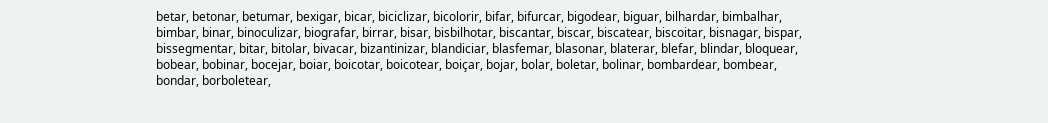betar, betonar, betumar, bexigar, bicar, biciclizar, bicolorir, bifar, bifurcar, bigodear, biguar, bilhardar, bimbalhar, bimbar, binar, binoculizar, biografar, birrar, bisar, bisbilhotar, biscantar, biscar, biscatear, biscoitar, bisnagar, bispar, bissegmentar, bitar, bitolar, bivacar, bizantinizar, blandiciar, blasfemar, blasonar, blaterar, blefar, blindar, bloquear, bobear, bobinar, bocejar, boiar, boicotar, boicotear, boiçar, bojar, bolar, boletar, bolinar, bombardear, bombear, bondar, borboletear,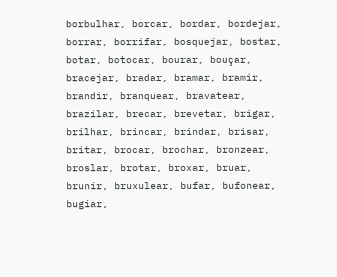borbulhar, borcar, bordar, bordejar, borrar, borrifar, bosquejar, bostar, botar, botocar, bourar, bouçar, bracejar, bradar, bramar, bramir, brandir, branquear, bravatear, brazilar, brecar, brevetar, brigar, brilhar, brincar, brindar, brisar, britar, brocar, brochar, bronzear, broslar, brotar, broxar, bruar, brunir, bruxulear, bufar, bufonear, bugiar,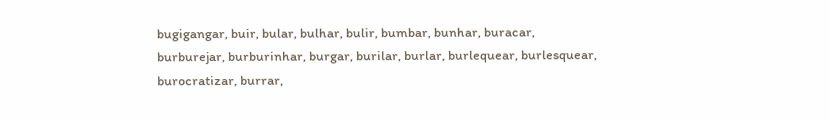bugigangar, buir, bular, bulhar, bulir, bumbar, bunhar, buracar, burburejar, burburinhar, burgar, burilar, burlar, burlequear, burlesquear, burocratizar, burrar,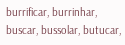burrificar, burrinhar, buscar, bussolar, butucar,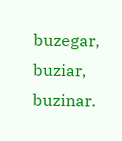buzegar, buziar, buzinar.